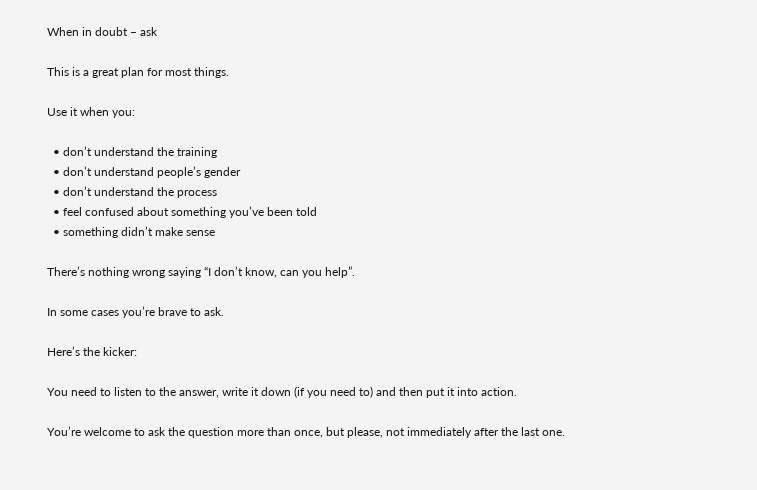When in doubt – ask

This is a great plan for most things.

Use it when you:

  • don’t understand the training
  • don’t understand people’s gender
  • don’t understand the process
  • feel confused about something you’ve been told
  • something didn’t make sense

There’s nothing wrong saying “I don’t know, can you help”.

In some cases you’re brave to ask.

Here’s the kicker:

You need to listen to the answer, write it down (if you need to) and then put it into action.

You’re welcome to ask the question more than once, but please, not immediately after the last one.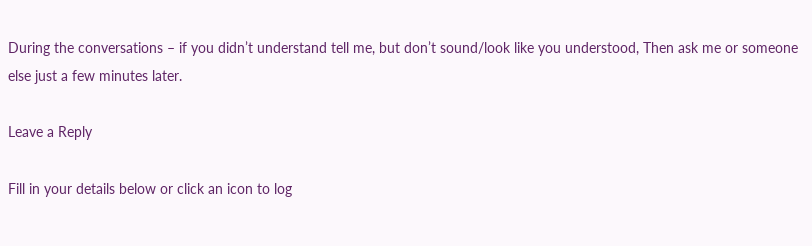During the conversations – if you didn’t understand tell me, but don’t sound/look like you understood, Then ask me or someone else just a few minutes later.

Leave a Reply

Fill in your details below or click an icon to log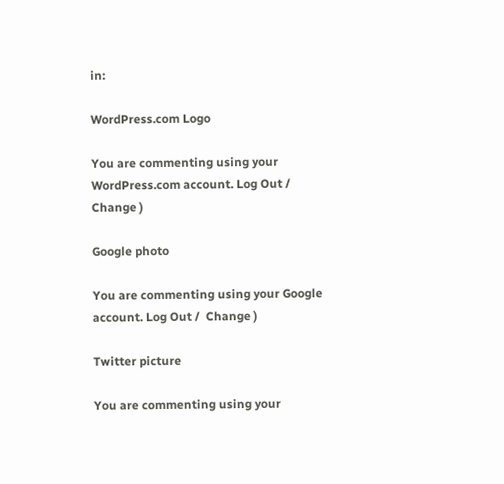in:

WordPress.com Logo

You are commenting using your WordPress.com account. Log Out /  Change )

Google photo

You are commenting using your Google account. Log Out /  Change )

Twitter picture

You are commenting using your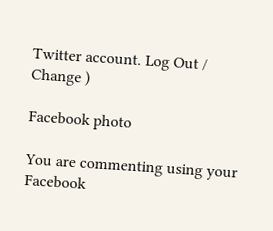Twitter account. Log Out /  Change )

Facebook photo

You are commenting using your Facebook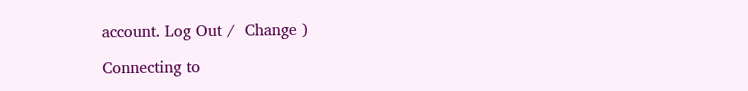account. Log Out /  Change )

Connecting to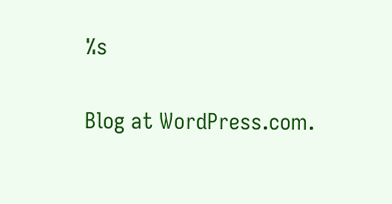%s

Blog at WordPress.com.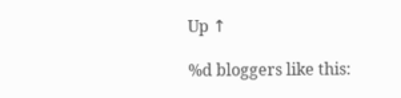Up ↑

%d bloggers like this: